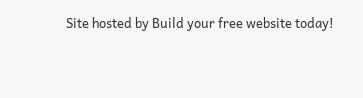Site hosted by Build your free website today!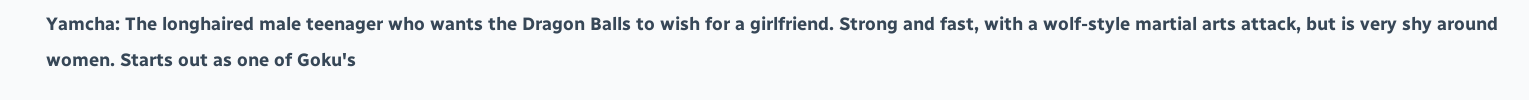Yamcha: The longhaired male teenager who wants the Dragon Balls to wish for a girlfriend. Strong and fast, with a wolf-style martial arts attack, but is very shy around women. Starts out as one of Goku's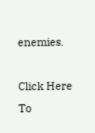enemies.

Click Here To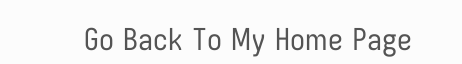Go Back To My Home Page